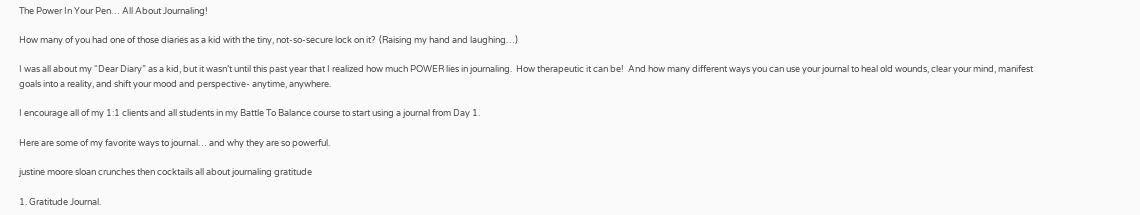The Power In Your Pen… All About Journaling!

How many of you had one of those diaries as a kid with the tiny, not-so-secure lock on it?  (Raising my hand and laughing…)

I was all about my “Dear Diary” as a kid, but it wasn’t until this past year that I realized how much POWER lies in journaling.  How therapeutic it can be!  And how many different ways you can use your journal to heal old wounds, clear your mind, manifest goals into a reality, and shift your mood and perspective- anytime, anywhere.

I encourage all of my 1:1 clients and all students in my Battle To Balance course to start using a journal from Day 1.

Here are some of my favorite ways to journal… and why they are so powerful.

justine moore sloan crunches then cocktails all about journaling gratitude

1. Gratitude Journal.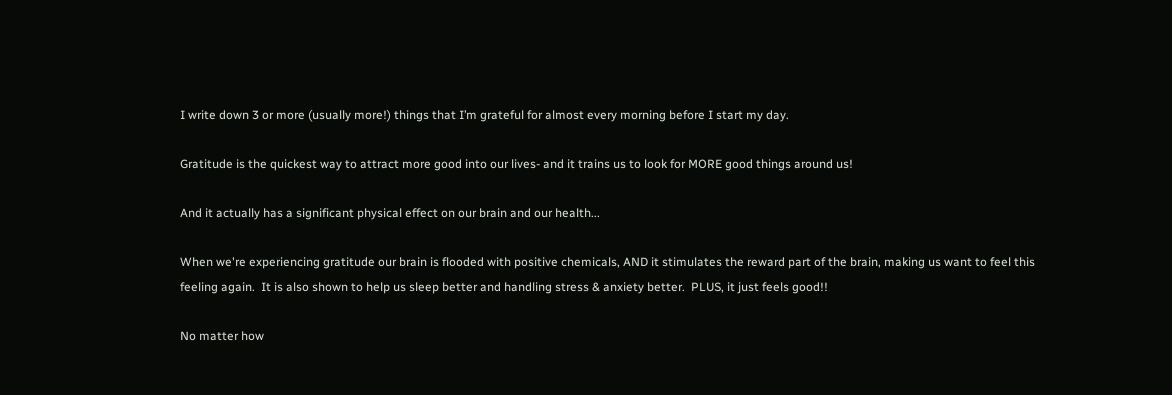I write down 3 or more (usually more!) things that I’m grateful for almost every morning before I start my day.

Gratitude is the quickest way to attract more good into our lives- and it trains us to look for MORE good things around us!

And it actually has a significant physical effect on our brain and our health...

When we're experiencing gratitude our brain is flooded with positive chemicals, AND it stimulates the reward part of the brain, making us want to feel this feeling again.  It is also shown to help us sleep better and handling stress & anxiety better.  PLUS, it just feels good!!

No matter how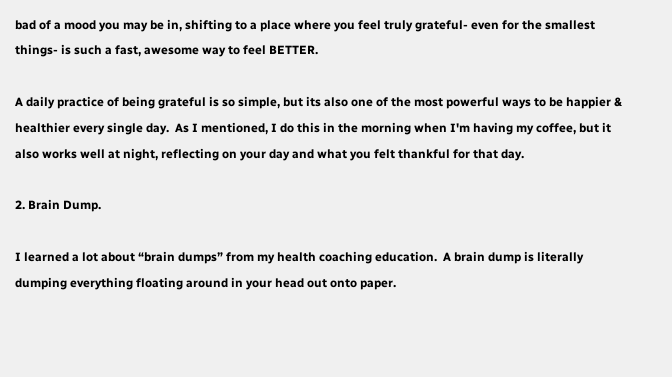bad of a mood you may be in, shifting to a place where you feel truly grateful- even for the smallest things- is such a fast, awesome way to feel BETTER.

A daily practice of being grateful is so simple, but its also one of the most powerful ways to be happier & healthier every single day.  As I mentioned, I do this in the morning when I'm having my coffee, but it also works well at night, reflecting on your day and what you felt thankful for that day.

2. Brain Dump.

I learned a lot about “brain dumps” from my health coaching education.  A brain dump is literally dumping everything floating around in your head out onto paper.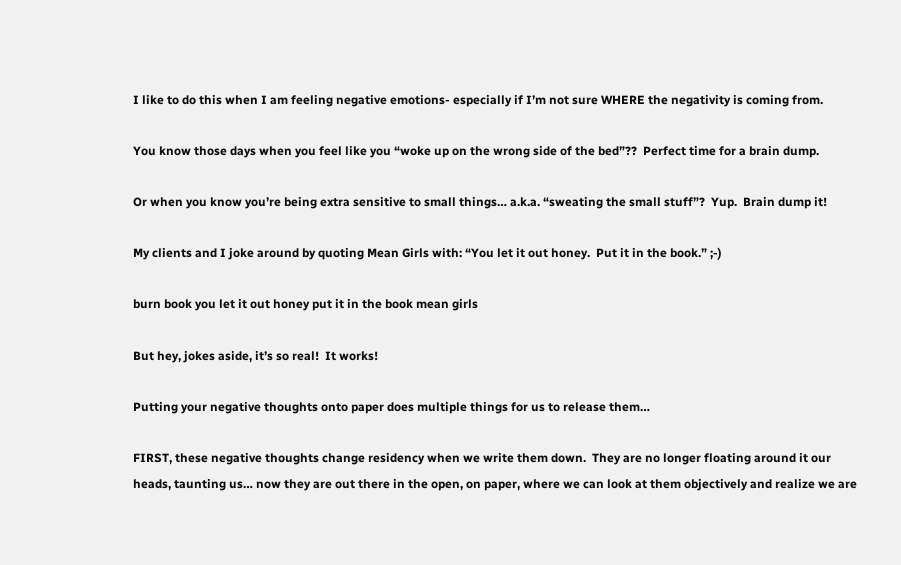I like to do this when I am feeling negative emotions- especially if I’m not sure WHERE the negativity is coming from.

You know those days when you feel like you “woke up on the wrong side of the bed”??  Perfect time for a brain dump.

Or when you know you’re being extra sensitive to small things… a.k.a. “sweating the small stuff”?  Yup.  Brain dump it!

My clients and I joke around by quoting Mean Girls with: “You let it out honey.  Put it in the book.” ;-)

burn book you let it out honey put it in the book mean girls

But hey, jokes aside, it’s so real!  It works!

Putting your negative thoughts onto paper does multiple things for us to release them…

FIRST, these negative thoughts change residency when we write them down.  They are no longer floating around it our heads, taunting us… now they are out there in the open, on paper, where we can look at them objectively and realize we are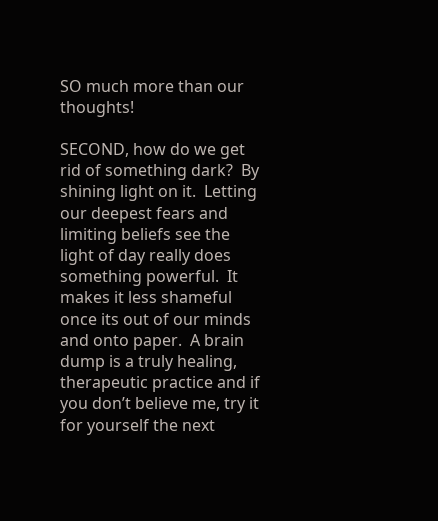SO much more than our thoughts!

SECOND, how do we get rid of something dark?  By shining light on it.  Letting our deepest fears and limiting beliefs see the light of day really does something powerful.  It makes it less shameful once its out of our minds and onto paper.  A brain dump is a truly healing, therapeutic practice and if you don’t believe me, try it for yourself the next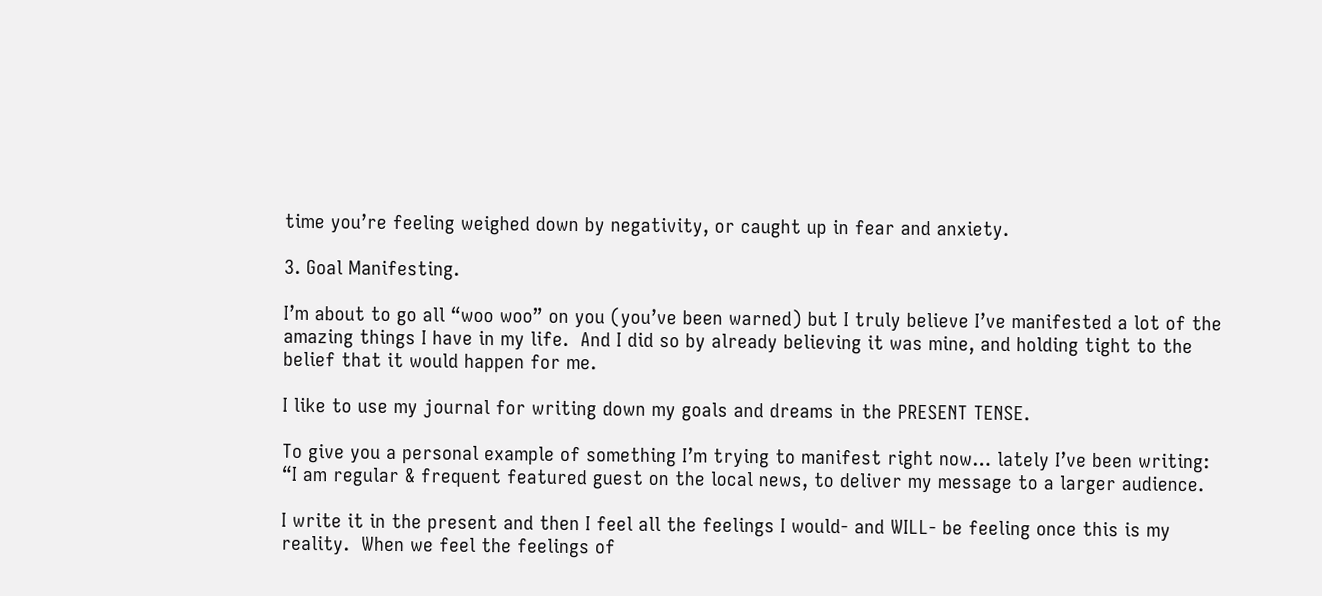time you’re feeling weighed down by negativity, or caught up in fear and anxiety.

3. Goal Manifesting.

I’m about to go all “woo woo” on you (you’ve been warned) but I truly believe I’ve manifested a lot of the amazing things I have in my life.  And I did so by already believing it was mine, and holding tight to the belief that it would happen for me.

I like to use my journal for writing down my goals and dreams in the PRESENT TENSE.

To give you a personal example of something I’m trying to manifest right now… lately I’ve been writing: “I am regular & frequent featured guest on the local news, to deliver my message to a larger audience.

I write it in the present and then I feel all the feelings I would- and WILL- be feeling once this is my reality.  When we feel the feelings of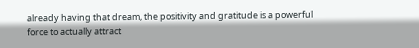already having that dream, the positivity and gratitude is a powerful force to actually attract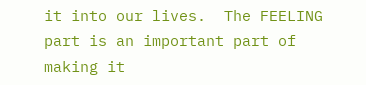it into our lives.  The FEELING part is an important part of making it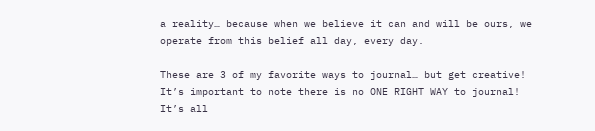a reality… because when we believe it can and will be ours, we operate from this belief all day, every day.

These are 3 of my favorite ways to journal… but get creative!  It’s important to note there is no ONE RIGHT WAY to journal!  It’s all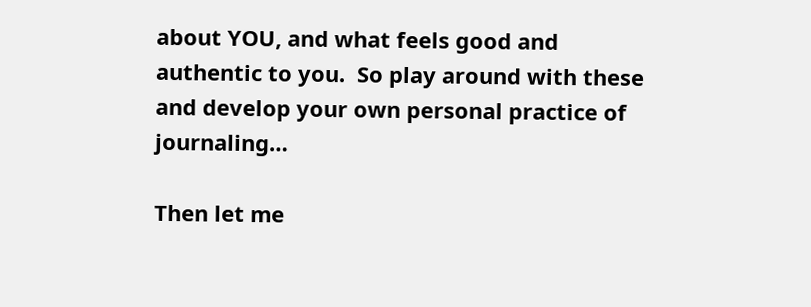about YOU, and what feels good and authentic to you.  So play around with these and develop your own personal practice of journaling…

Then let me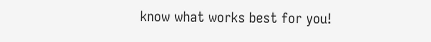know what works best for you!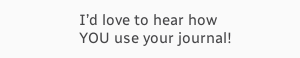I’d love to hear how YOU use your journal!